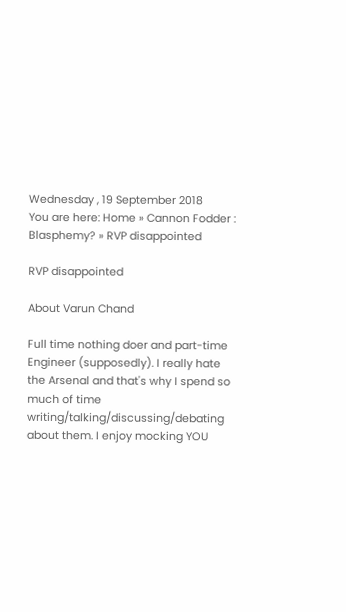Wednesday , 19 September 2018
You are here: Home » Cannon Fodder : Blasphemy? » RVP disappointed

RVP disappointed

About Varun Chand

Full time nothing doer and part-time Engineer (supposedly). I really hate the Arsenal and that's why I spend so much of time writing/talking/discussing/debating about them. I enjoy mocking YOU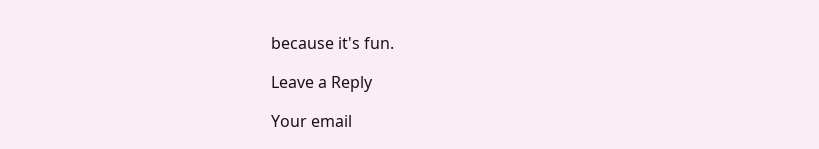because it's fun.

Leave a Reply

Your email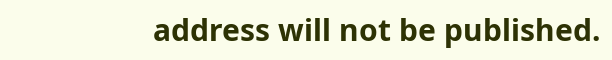address will not be published.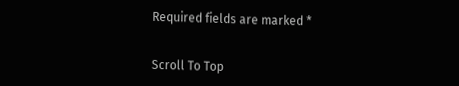Required fields are marked *


Scroll To Top